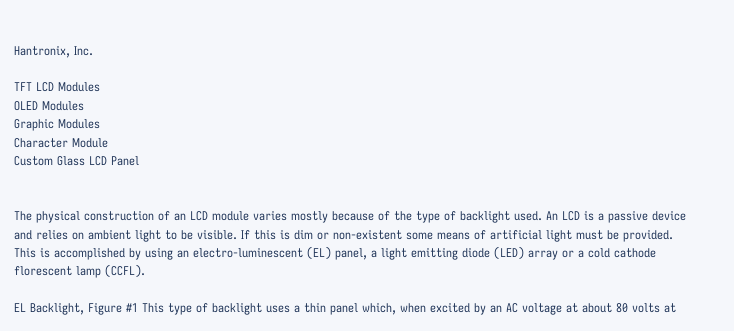Hantronix, Inc.

TFT LCD Modules
OLED Modules
Graphic Modules
Character Module
Custom Glass LCD Panel


The physical construction of an LCD module varies mostly because of the type of backlight used. An LCD is a passive device and relies on ambient light to be visible. If this is dim or non-existent some means of artificial light must be provided. This is accomplished by using an electro-luminescent (EL) panel, a light emitting diode (LED) array or a cold cathode florescent lamp (CCFL).

EL Backlight, Figure #1 This type of backlight uses a thin panel which, when excited by an AC voltage at about 80 volts at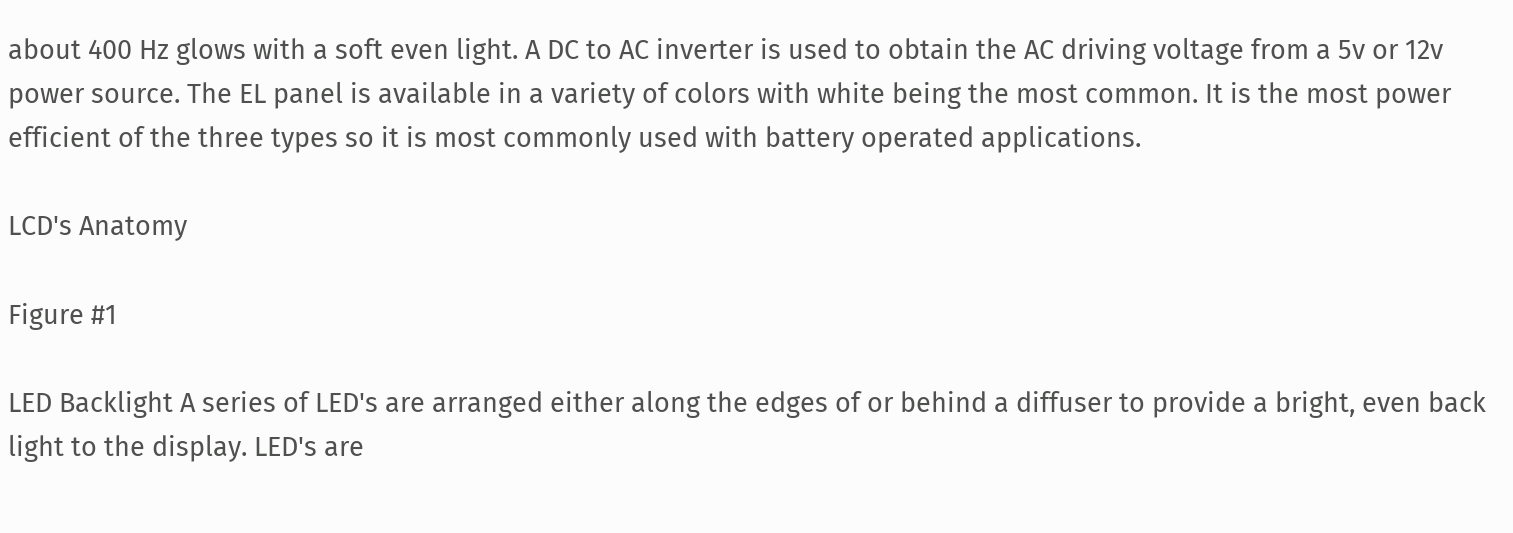about 400 Hz glows with a soft even light. A DC to AC inverter is used to obtain the AC driving voltage from a 5v or 12v power source. The EL panel is available in a variety of colors with white being the most common. It is the most power efficient of the three types so it is most commonly used with battery operated applications.

LCD's Anatomy

Figure #1

LED Backlight A series of LED's are arranged either along the edges of or behind a diffuser to provide a bright, even back light to the display. LED's are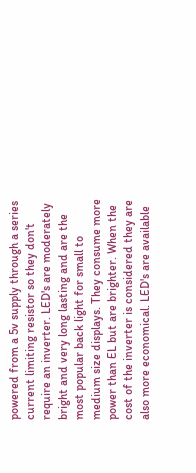powered from a 5v supply through a series current limiting resistor so they don't require an inverter. LED's are moderately bright and very long lasting and are the most popular back light for small to medium size displays. They consume more power than EL but are brighter. When the cost of the inverter is considered they are also more economical. LED's are available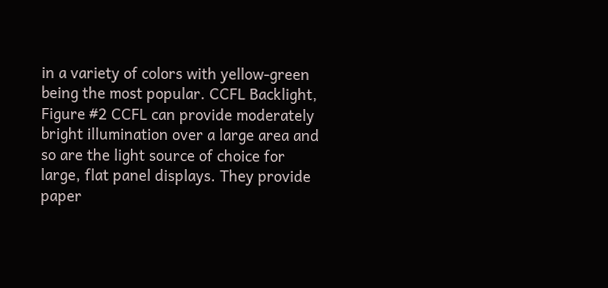in a variety of colors with yellow-green being the most popular. CCFL Backlight, Figure #2 CCFL can provide moderately bright illumination over a large area and so are the light source of choice for large, flat panel displays. They provide paper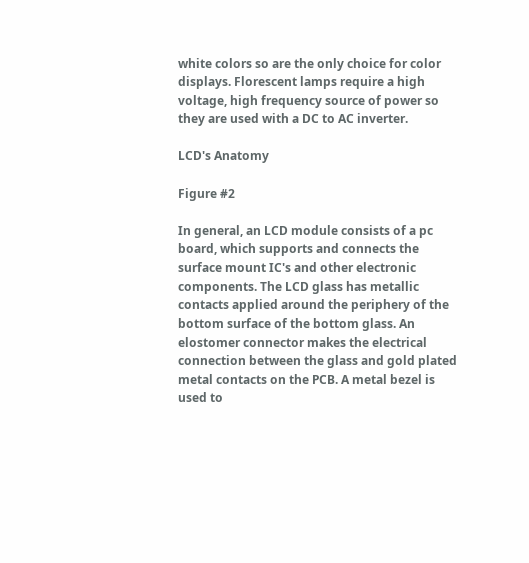white colors so are the only choice for color displays. Florescent lamps require a high voltage, high frequency source of power so they are used with a DC to AC inverter.

LCD's Anatomy

Figure #2

In general, an LCD module consists of a pc board, which supports and connects the surface mount IC's and other electronic components. The LCD glass has metallic contacts applied around the periphery of the bottom surface of the bottom glass. An elostomer connector makes the electrical connection between the glass and gold plated metal contacts on the PCB. A metal bezel is used to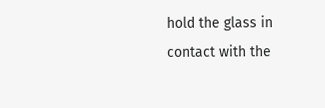hold the glass in contact with the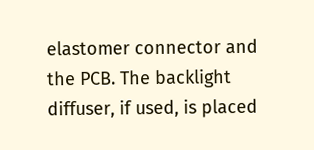elastomer connector and the PCB. The backlight diffuser, if used, is placed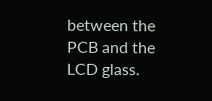between the PCB and the LCD glass.